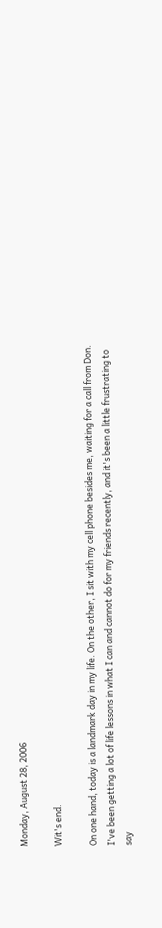Monday, August 28, 2006

Wit's end.

On one hand, today is a landmark day in my life. On the other, I sit with my cell phone besides me, waiting for a call from Don. I've been getting a lot of life lessons in what I can and cannot do for my friends recently, and it's been a little frustrating to say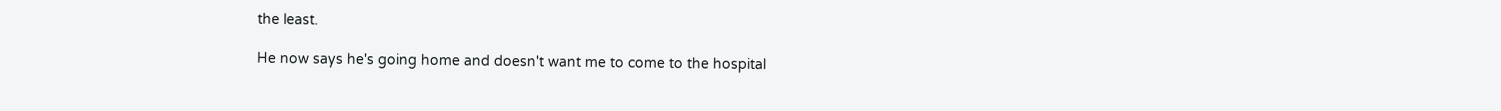the least.

He now says he's going home and doesn't want me to come to the hospital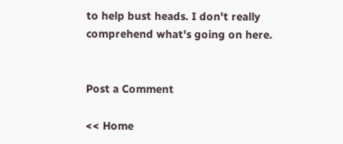to help bust heads. I don't really comprehend what's going on here.


Post a Comment

<< Home